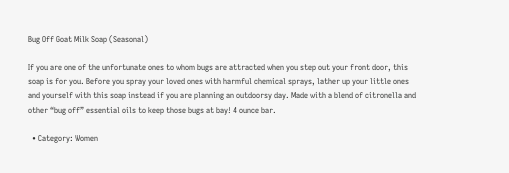Bug Off Goat Milk Soap (Seasonal)

If you are one of the unfortunate ones to whom bugs are attracted when you step out your front door, this soap is for you. Before you spray your loved ones with harmful chemical sprays, lather up your little ones and yourself with this soap instead if you are planning an outdoorsy day. Made with a blend of citronella and other “bug off” essential oils to keep those bugs at bay! 4 ounce bar.

  • Category: Women